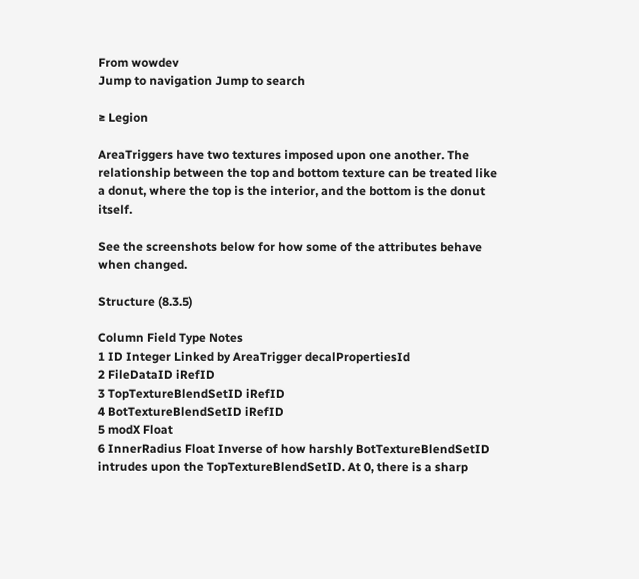From wowdev
Jump to navigation Jump to search

≥ Legion

AreaTriggers have two textures imposed upon one another. The relationship between the top and bottom texture can be treated like a donut, where the top is the interior, and the bottom is the donut itself.

See the screenshots below for how some of the attributes behave when changed.

Structure (8.3.5)

Column Field Type Notes
1 ID Integer Linked by AreaTrigger decalPropertiesId
2 FileDataID iRefID
3 TopTextureBlendSetID iRefID
4 BotTextureBlendSetID iRefID
5 modX Float
6 InnerRadius Float Inverse of how harshly BotTextureBlendSetID intrudes upon the TopTextureBlendSetID. At 0, there is a sharp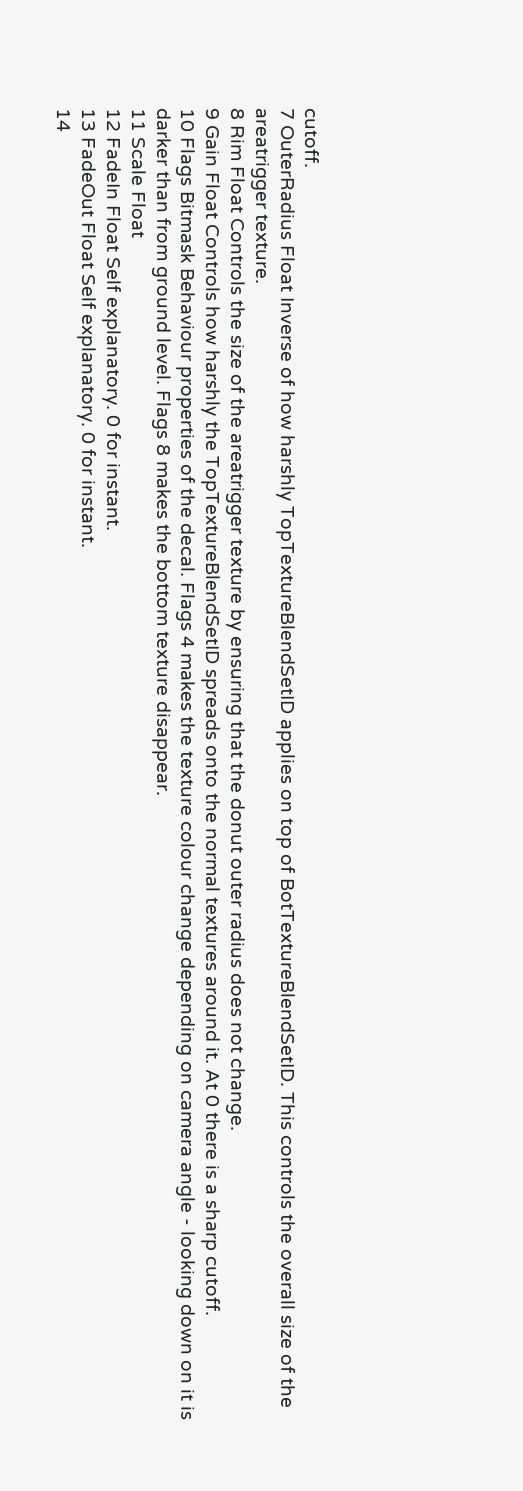cutoff.
7 OuterRadius Float Inverse of how harshly TopTextureBlendSetID applies on top of BotTextureBlendSetID. This controls the overall size of the areatrigger texture.
8 Rim Float Controls the size of the areatrigger texture by ensuring that the donut outer radius does not change.
9 Gain Float Controls how harshly the TopTextureBlendSetID spreads onto the normal textures around it. At 0 there is a sharp cutoff.
10 Flags Bitmask Behaviour properties of the decal. Flags 4 makes the texture colour change depending on camera angle - looking down on it is darker than from ground level. Flags 8 makes the bottom texture disappear.
11 Scale Float
12 FadeIn Float Self explanatory. 0 for instant.
13 FadeOut Float Self explanatory. 0 for instant.
14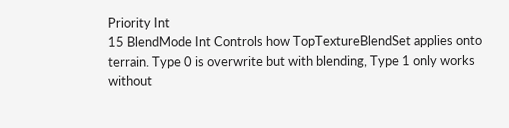Priority Int
15 BlendMode Int Controls how TopTextureBlendSet applies onto terrain. Type 0 is overwrite but with blending, Type 1 only works without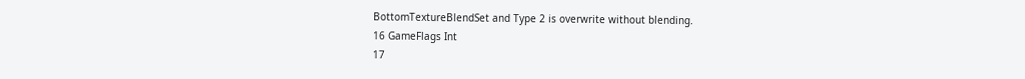BottomTextureBlendSet and Type 2 is overwrite without blending.
16 GameFlags Int
17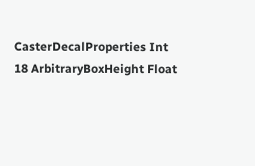CasterDecalProperties Int
18 ArbitraryBoxHeight Float